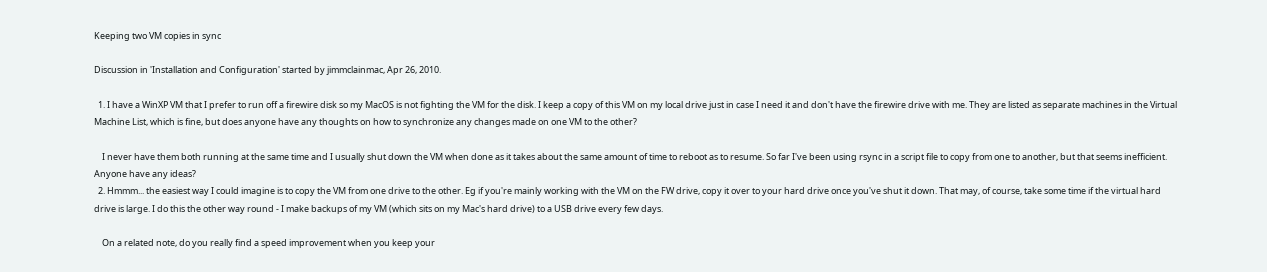Keeping two VM copies in sync

Discussion in 'Installation and Configuration' started by jimmclainmac, Apr 26, 2010.

  1. I have a WinXP VM that I prefer to run off a firewire disk so my MacOS is not fighting the VM for the disk. I keep a copy of this VM on my local drive just in case I need it and don't have the firewire drive with me. They are listed as separate machines in the Virtual Machine List, which is fine, but does anyone have any thoughts on how to synchronize any changes made on one VM to the other?

    I never have them both running at the same time and I usually shut down the VM when done as it takes about the same amount of time to reboot as to resume. So far I've been using rsync in a script file to copy from one to another, but that seems inefficient. Anyone have any ideas?
  2. Hmmm... the easiest way I could imagine is to copy the VM from one drive to the other. Eg if you're mainly working with the VM on the FW drive, copy it over to your hard drive once you've shut it down. That may, of course, take some time if the virtual hard drive is large. I do this the other way round - I make backups of my VM (which sits on my Mac's hard drive) to a USB drive every few days.

    On a related note, do you really find a speed improvement when you keep your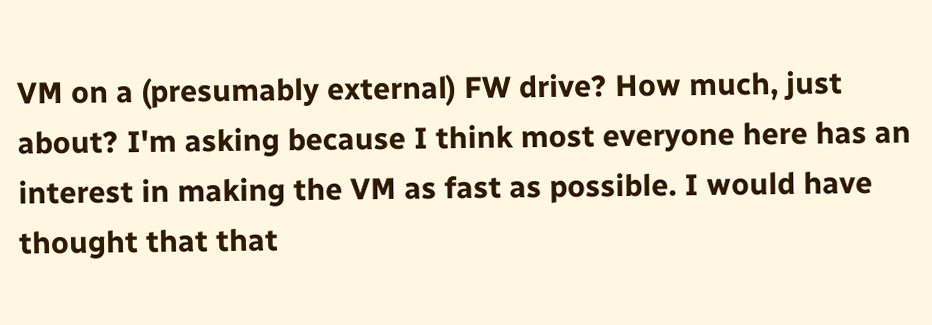VM on a (presumably external) FW drive? How much, just about? I'm asking because I think most everyone here has an interest in making the VM as fast as possible. I would have thought that that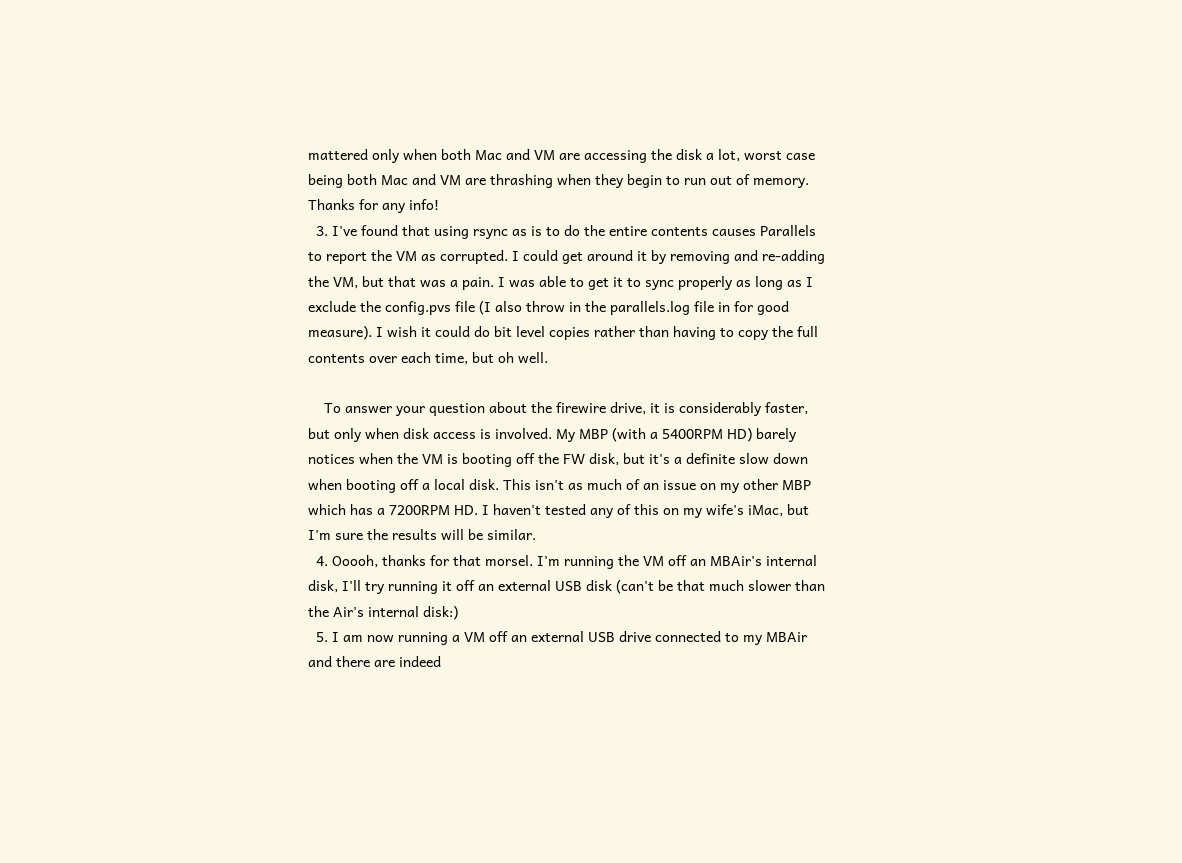mattered only when both Mac and VM are accessing the disk a lot, worst case being both Mac and VM are thrashing when they begin to run out of memory. Thanks for any info!
  3. I've found that using rsync as is to do the entire contents causes Parallels to report the VM as corrupted. I could get around it by removing and re-adding the VM, but that was a pain. I was able to get it to sync properly as long as I exclude the config.pvs file (I also throw in the parallels.log file in for good measure). I wish it could do bit level copies rather than having to copy the full contents over each time, but oh well.

    To answer your question about the firewire drive, it is considerably faster, but only when disk access is involved. My MBP (with a 5400RPM HD) barely notices when the VM is booting off the FW disk, but it's a definite slow down when booting off a local disk. This isn't as much of an issue on my other MBP which has a 7200RPM HD. I haven't tested any of this on my wife's iMac, but I'm sure the results will be similar.
  4. Ooooh, thanks for that morsel. I'm running the VM off an MBAir's internal disk, I'll try running it off an external USB disk (can't be that much slower than the Air's internal disk:)
  5. I am now running a VM off an external USB drive connected to my MBAir and there are indeed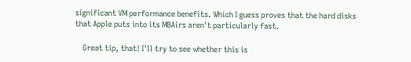significant VM performance benefits. Which I guess proves that the hard disks that Apple puts into its MBAirs aren't particularly fast.

    Great tip, that! I'll try to see whether this is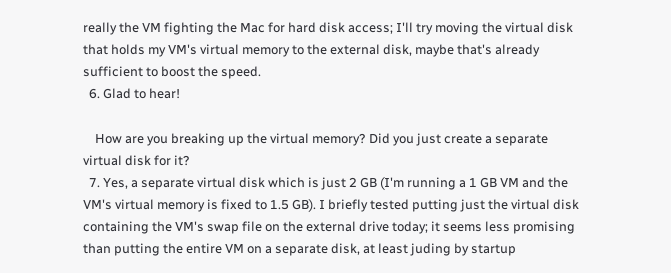really the VM fighting the Mac for hard disk access; I'll try moving the virtual disk that holds my VM's virtual memory to the external disk, maybe that's already sufficient to boost the speed.
  6. Glad to hear!

    How are you breaking up the virtual memory? Did you just create a separate virtual disk for it?
  7. Yes, a separate virtual disk which is just 2 GB (I'm running a 1 GB VM and the VM's virtual memory is fixed to 1.5 GB). I briefly tested putting just the virtual disk containing the VM's swap file on the external drive today; it seems less promising than putting the entire VM on a separate disk, at least juding by startup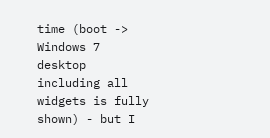time (boot -> Windows 7 desktop including all widgets is fully shown) - but I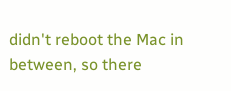didn't reboot the Mac in between, so there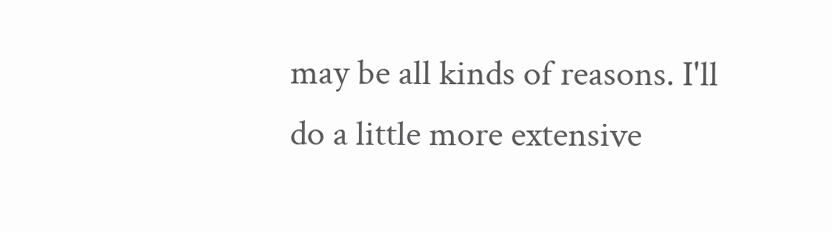may be all kinds of reasons. I'll do a little more extensive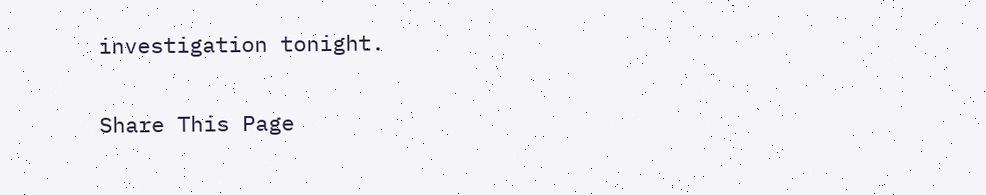investigation tonight.

Share This Page